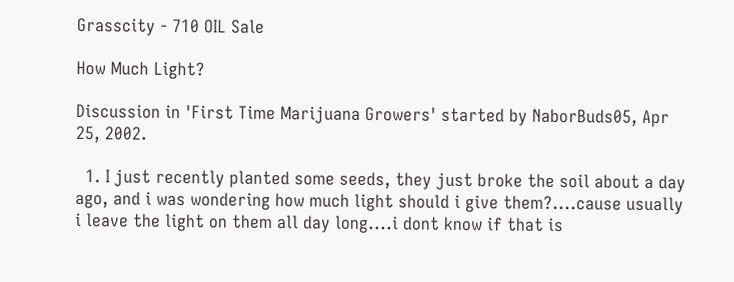Grasscity - 710 OIL Sale

How Much Light?

Discussion in 'First Time Marijuana Growers' started by NaborBuds05, Apr 25, 2002.

  1. I just recently planted some seeds, they just broke the soil about a day ago, and i was wondering how much light should i give them?....cause usually i leave the light on them all day long....i dont know if that is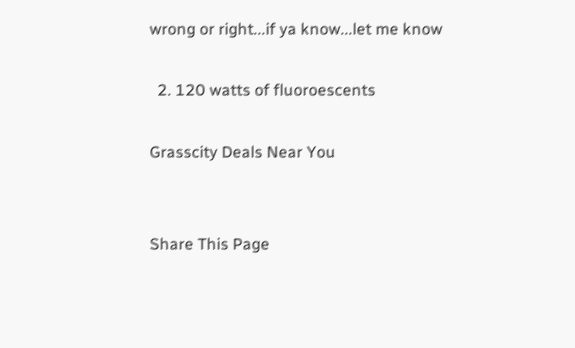wrong or right...if ya know...let me know

  2. 120 watts of fluoroescents

Grasscity Deals Near You


Share This Page